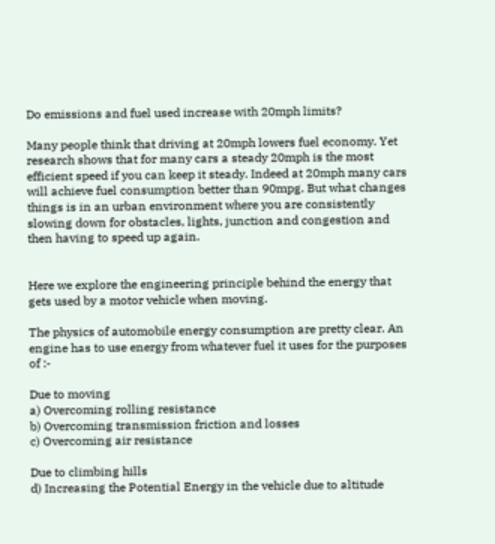Do emissions and fuel used increase with 20mph limits?

Many people think that driving at 20mph lowers fuel economy. Yet research shows that for many cars a steady 20mph is the most efficient speed if you can keep it steady. Indeed at 20mph many cars will achieve fuel consumption better than 90mpg. But what changes things is in an urban environment where you are consistently slowing down for obstacles, lights, junction and congestion and then having to speed up again.


Here we explore the engineering principle behind the energy that gets used by a motor vehicle when moving.

The physics of automobile energy consumption are pretty clear. An engine has to use energy from whatever fuel it uses for the purposes of :-

Due to moving
a) Overcoming rolling resistance
b) Overcoming transmission friction and losses
c) Overcoming air resistance

Due to climbing hills
d) Increasing the Potential Energy in the vehicle due to altitude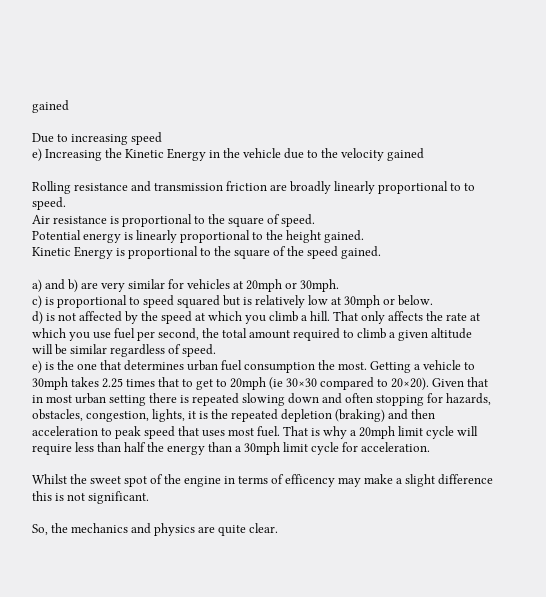gained

Due to increasing speed
e) Increasing the Kinetic Energy in the vehicle due to the velocity gained

Rolling resistance and transmission friction are broadly linearly proportional to to speed.
Air resistance is proportional to the square of speed.
Potential energy is linearly proportional to the height gained.
Kinetic Energy is proportional to the square of the speed gained.

a) and b) are very similar for vehicles at 20mph or 30mph.
c) is proportional to speed squared but is relatively low at 30mph or below.
d) is not affected by the speed at which you climb a hill. That only affects the rate at which you use fuel per second, the total amount required to climb a given altitude will be similar regardless of speed.
e) is the one that determines urban fuel consumption the most. Getting a vehicle to 30mph takes 2.25 times that to get to 20mph (ie 30×30 compared to 20×20). Given that in most urban setting there is repeated slowing down and often stopping for hazards, obstacles, congestion, lights, it is the repeated depletion (braking) and then acceleration to peak speed that uses most fuel. That is why a 20mph limit cycle will require less than half the energy than a 30mph limit cycle for acceleration.

Whilst the sweet spot of the engine in terms of efficency may make a slight difference this is not significant.

So, the mechanics and physics are quite clear.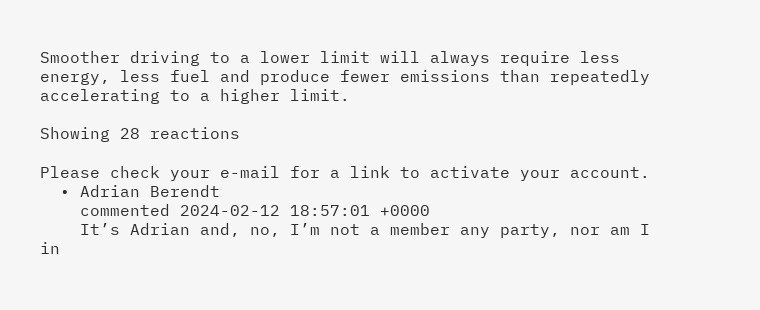Smoother driving to a lower limit will always require less energy, less fuel and produce fewer emissions than repeatedly accelerating to a higher limit.

Showing 28 reactions

Please check your e-mail for a link to activate your account.
  • Adrian Berendt
    commented 2024-02-12 18:57:01 +0000
    It’s Adrian and, no, I’m not a member any party, nor am I in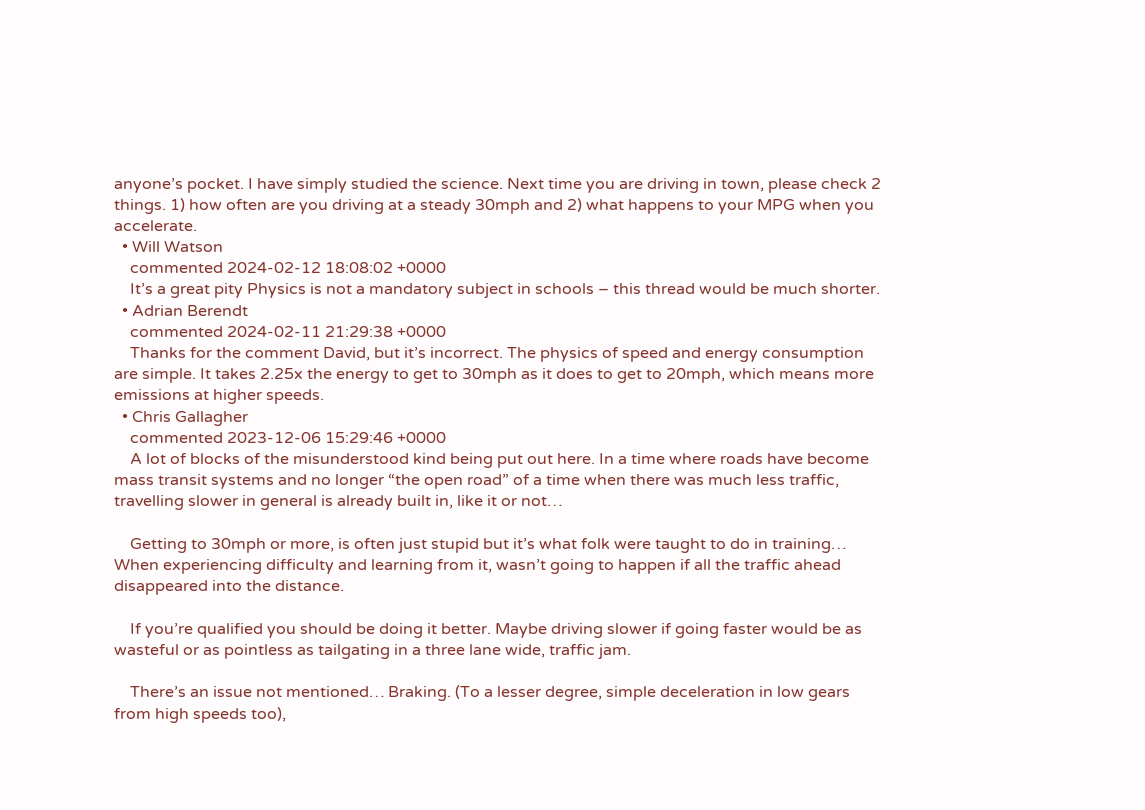anyone’s pocket. I have simply studied the science. Next time you are driving in town, please check 2 things. 1) how often are you driving at a steady 30mph and 2) what happens to your MPG when you accelerate.
  • Will Watson
    commented 2024-02-12 18:08:02 +0000
    It’s a great pity Physics is not a mandatory subject in schools – this thread would be much shorter.
  • Adrian Berendt
    commented 2024-02-11 21:29:38 +0000
    Thanks for the comment David, but it’s incorrect. The physics of speed and energy consumption are simple. It takes 2.25x the energy to get to 30mph as it does to get to 20mph, which means more emissions at higher speeds.
  • Chris Gallagher
    commented 2023-12-06 15:29:46 +0000
    A lot of blocks of the misunderstood kind being put out here. In a time where roads have become mass transit systems and no longer “the open road” of a time when there was much less traffic, travelling slower in general is already built in, like it or not…

    Getting to 30mph or more, is often just stupid but it’s what folk were taught to do in training… When experiencing difficulty and learning from it, wasn’t going to happen if all the traffic ahead disappeared into the distance.

    If you’re qualified you should be doing it better. Maybe driving slower if going faster would be as wasteful or as pointless as tailgating in a three lane wide, traffic jam.

    There’s an issue not mentioned… Braking. (To a lesser degree, simple deceleration in low gears from high speeds too),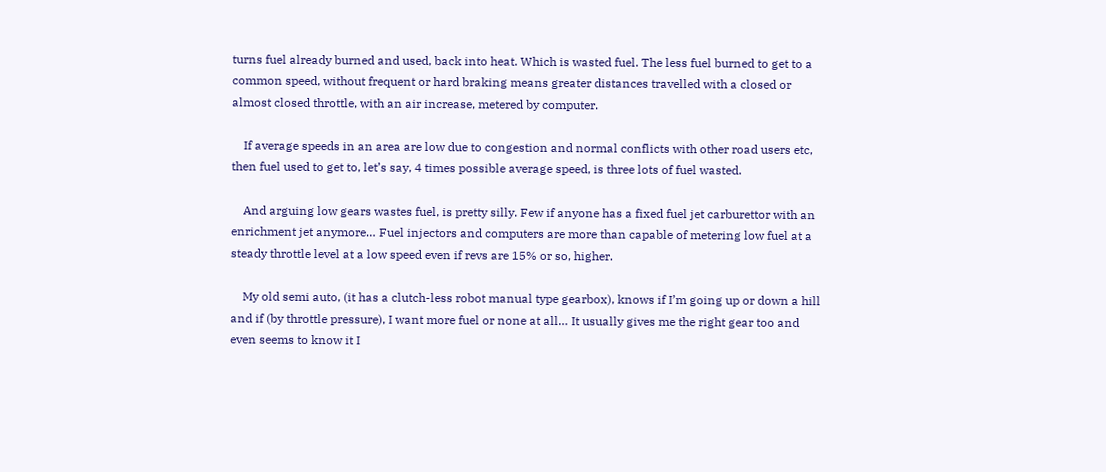turns fuel already burned and used, back into heat. Which is wasted fuel. The less fuel burned to get to a common speed, without frequent or hard braking means greater distances travelled with a closed or almost closed throttle, with an air increase, metered by computer.

    If average speeds in an area are low due to congestion and normal conflicts with other road users etc, then fuel used to get to, let’s say, 4 times possible average speed, is three lots of fuel wasted.

    And arguing low gears wastes fuel, is pretty silly. Few if anyone has a fixed fuel jet carburettor with an enrichment jet anymore… Fuel injectors and computers are more than capable of metering low fuel at a steady throttle level at a low speed even if revs are 15% or so, higher.

    My old semi auto, (it has a clutch-less robot manual type gearbox), knows if I’m going up or down a hill and if (by throttle pressure), I want more fuel or none at all… It usually gives me the right gear too and even seems to know it I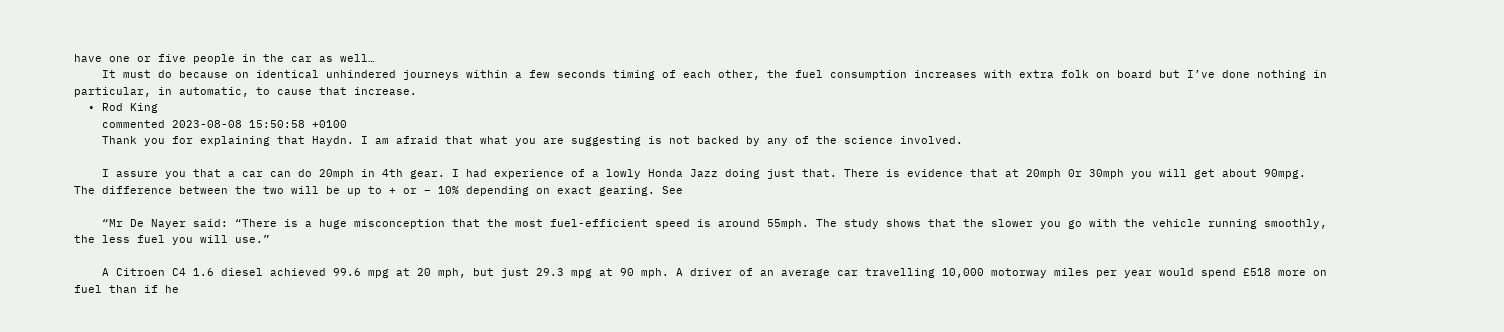have one or five people in the car as well…
    It must do because on identical unhindered journeys within a few seconds timing of each other, the fuel consumption increases with extra folk on board but I’ve done nothing in particular, in automatic, to cause that increase.
  • Rod King
    commented 2023-08-08 15:50:58 +0100
    Thank you for explaining that Haydn. I am afraid that what you are suggesting is not backed by any of the science involved.

    I assure you that a car can do 20mph in 4th gear. I had experience of a lowly Honda Jazz doing just that. There is evidence that at 20mph 0r 30mph you will get about 90mpg. The difference between the two will be up to + or – 10% depending on exact gearing. See

    “Mr De Nayer said: “There is a huge misconception that the most fuel-efficient speed is around 55mph. The study shows that the slower you go with the vehicle running smoothly, the less fuel you will use.”

    A Citroen C4 1.6 diesel achieved 99.6 mpg at 20 mph, but just 29.3 mpg at 90 mph. A driver of an average car travelling 10,000 motorway miles per year would spend £518 more on fuel than if he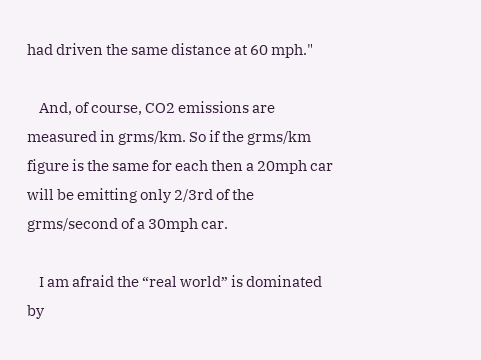had driven the same distance at 60 mph."

    And, of course, CO2 emissions are measured in grms/km. So if the grms/km figure is the same for each then a 20mph car will be emitting only 2/3rd of the grms/second of a 30mph car.

    I am afraid the “real world” is dominated by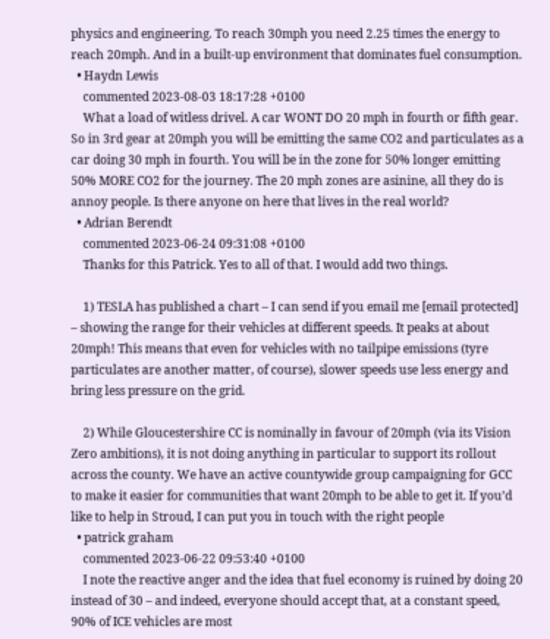physics and engineering. To reach 30mph you need 2.25 times the energy to reach 20mph. And in a built-up environment that dominates fuel consumption.
  • Haydn Lewis
    commented 2023-08-03 18:17:28 +0100
    What a load of witless drivel. A car WONT DO 20 mph in fourth or fifth gear. So in 3rd gear at 20mph you will be emitting the same CO2 and particulates as a car doing 30 mph in fourth. You will be in the zone for 50% longer emitting 50% MORE CO2 for the journey. The 20 mph zones are asinine, all they do is annoy people. Is there anyone on here that lives in the real world?
  • Adrian Berendt
    commented 2023-06-24 09:31:08 +0100
    Thanks for this Patrick. Yes to all of that. I would add two things.

    1) TESLA has published a chart – I can send if you email me [email protected] – showing the range for their vehicles at different speeds. It peaks at about 20mph! This means that even for vehicles with no tailpipe emissions (tyre particulates are another matter, of course), slower speeds use less energy and bring less pressure on the grid.

    2) While Gloucestershire CC is nominally in favour of 20mph (via its Vision Zero ambitions), it is not doing anything in particular to support its rollout across the county. We have an active countywide group campaigning for GCC to make it easier for communities that want 20mph to be able to get it. If you’d like to help in Stroud, I can put you in touch with the right people
  • patrick graham
    commented 2023-06-22 09:53:40 +0100
    I note the reactive anger and the idea that fuel economy is ruined by doing 20 instead of 30 – and indeed, everyone should accept that, at a constant speed, 90% of ICE vehicles are most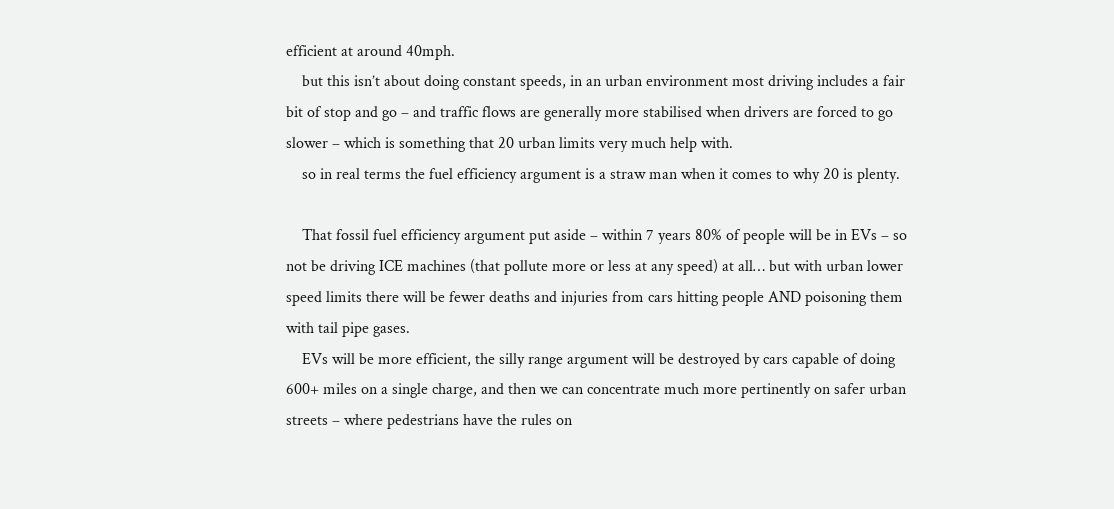efficient at around 40mph.
    but this isn’t about doing constant speeds, in an urban environment most driving includes a fair bit of stop and go – and traffic flows are generally more stabilised when drivers are forced to go slower – which is something that 20 urban limits very much help with.
    so in real terms the fuel efficiency argument is a straw man when it comes to why 20 is plenty.

    That fossil fuel efficiency argument put aside – within 7 years 80% of people will be in EVs – so not be driving ICE machines (that pollute more or less at any speed) at all… but with urban lower speed limits there will be fewer deaths and injuries from cars hitting people AND poisoning them with tail pipe gases.
    EVs will be more efficient, the silly range argument will be destroyed by cars capable of doing 600+ miles on a single charge, and then we can concentrate much more pertinently on safer urban streets – where pedestrians have the rules on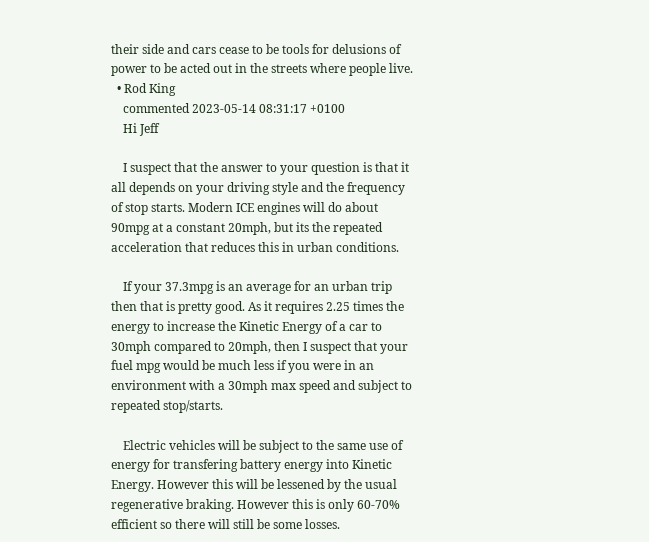their side and cars cease to be tools for delusions of power to be acted out in the streets where people live.
  • Rod King
    commented 2023-05-14 08:31:17 +0100
    Hi Jeff

    I suspect that the answer to your question is that it all depends on your driving style and the frequency of stop starts. Modern ICE engines will do about 90mpg at a constant 20mph, but its the repeated acceleration that reduces this in urban conditions.

    If your 37.3mpg is an average for an urban trip then that is pretty good. As it requires 2.25 times the energy to increase the Kinetic Energy of a car to 30mph compared to 20mph, then I suspect that your fuel mpg would be much less if you were in an environment with a 30mph max speed and subject to repeated stop/starts.

    Electric vehicles will be subject to the same use of energy for transfering battery energy into Kinetic Energy. However this will be lessened by the usual regenerative braking. However this is only 60-70% efficient so there will still be some losses.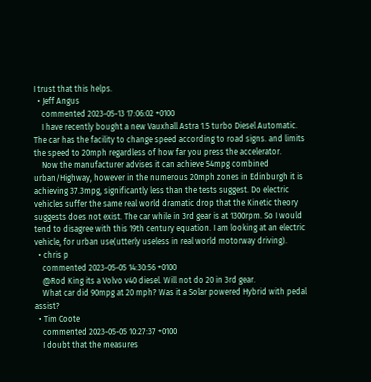I trust that this helps.
  • Jeff Angus
    commented 2023-05-13 17:06:02 +0100
    I have recently bought a new Vauxhall Astra 1.5 turbo Diesel Automatic. The car has the facility to change speed according to road signs. and limits the speed to 20mph regardless of how far you press the accelerator.
    Now the manufacturer advises it can achieve 54mpg combined urban/Highway, however in the numerous 20mph zones in Edinburgh it is achieving 37.3mpg, significantly less than the tests suggest. Do electric vehicles suffer the same real world dramatic drop that the Kinetic theory suggests does not exist. The car while in 3rd gear is at 1300rpm. So I would tend to disagree with this 19th century equation. I am looking at an electric vehicle, for urban use(utterly useless in real world motorway driving).
  • chris p
    commented 2023-05-05 14:30:56 +0100
    @Rod King its a Volvo v40 diesel. Will not do 20 in 3rd gear.
    What car did 90mpg at 20 mph? Was it a Solar powered Hybrid with pedal assist?
  • Tim Coote
    commented 2023-05-05 10:27:37 +0100
    I doubt that the measures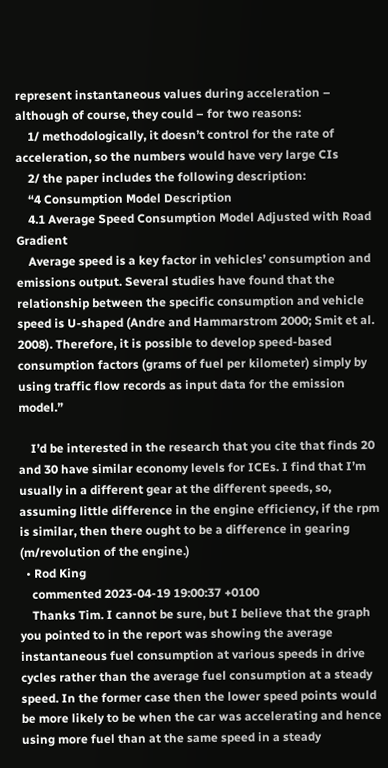represent instantaneous values during acceleration – although of course, they could – for two reasons:
    1/ methodologically, it doesn’t control for the rate of acceleration, so the numbers would have very large CIs
    2/ the paper includes the following description:
    “4 Consumption Model Description
    4.1 Average Speed Consumption Model Adjusted with Road Gradient
    Average speed is a key factor in vehicles’ consumption and emissions output. Several studies have found that the relationship between the specific consumption and vehicle speed is U-shaped (Andre and Hammarstrom 2000; Smit et al. 2008). Therefore, it is possible to develop speed-based consumption factors (grams of fuel per kilometer) simply by using traffic flow records as input data for the emission model.”

    I’d be interested in the research that you cite that finds 20 and 30 have similar economy levels for ICEs. I find that I’m usually in a different gear at the different speeds, so, assuming little difference in the engine efficiency, if the rpm is similar, then there ought to be a difference in gearing (m/revolution of the engine.)
  • Rod King
    commented 2023-04-19 19:00:37 +0100
    Thanks Tim. I cannot be sure, but I believe that the graph you pointed to in the report was showing the average instantaneous fuel consumption at various speeds in drive cycles rather than the average fuel consumption at a steady speed. In the former case then the lower speed points would be more likely to be when the car was accelerating and hence using more fuel than at the same speed in a steady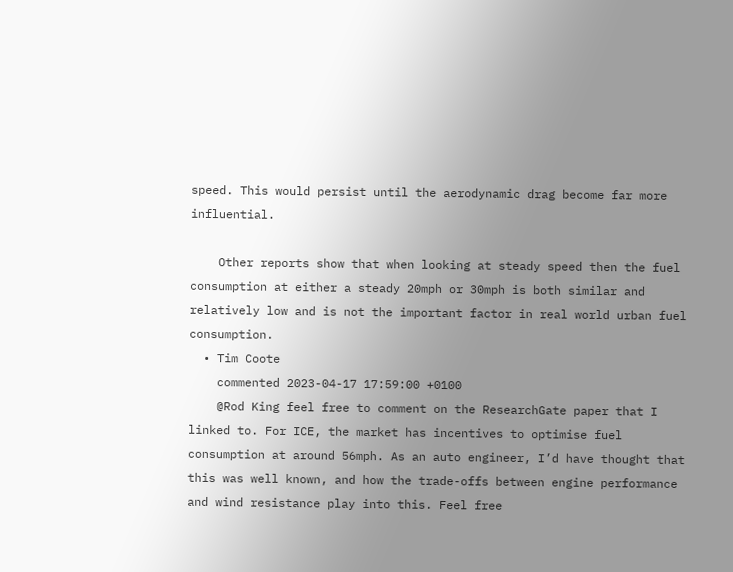speed. This would persist until the aerodynamic drag become far more influential.

    Other reports show that when looking at steady speed then the fuel consumption at either a steady 20mph or 30mph is both similar and relatively low and is not the important factor in real world urban fuel consumption.
  • Tim Coote
    commented 2023-04-17 17:59:00 +0100
    @Rod King feel free to comment on the ResearchGate paper that I linked to. For ICE, the market has incentives to optimise fuel consumption at around 56mph. As an auto engineer, I’d have thought that this was well known, and how the trade-offs between engine performance and wind resistance play into this. Feel free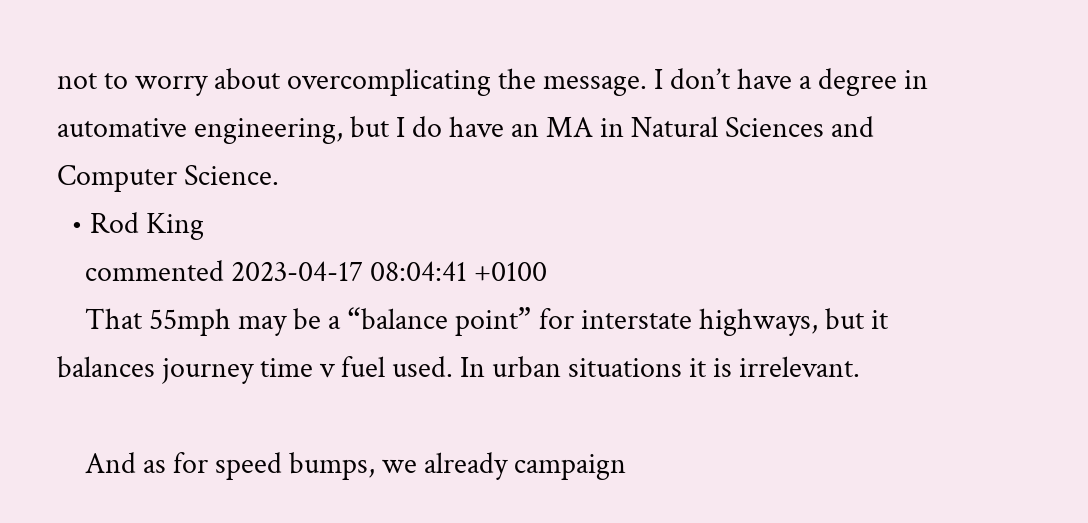not to worry about overcomplicating the message. I don’t have a degree in automative engineering, but I do have an MA in Natural Sciences and Computer Science.
  • Rod King
    commented 2023-04-17 08:04:41 +0100
    That 55mph may be a “balance point” for interstate highways, but it balances journey time v fuel used. In urban situations it is irrelevant.

    And as for speed bumps, we already campaign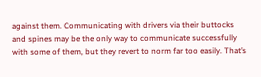against them. Communicating with drivers via their buttocks and spines may be the only way to communicate successfully with some of them, but they revert to norm far too easily. That’s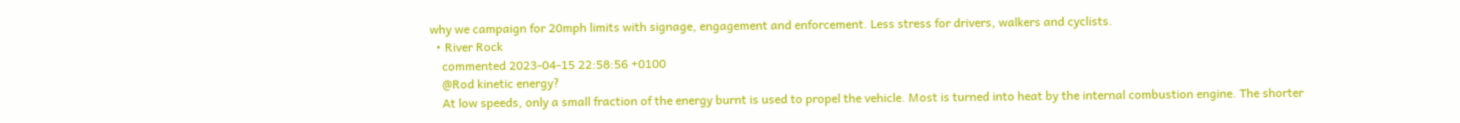why we campaign for 20mph limits with signage, engagement and enforcement. Less stress for drivers, walkers and cyclists.
  • River Rock
    commented 2023-04-15 22:58:56 +0100
    @Rod kinetic energy?
    At low speeds, only a small fraction of the energy burnt is used to propel the vehicle. Most is turned into heat by the internal combustion engine. The shorter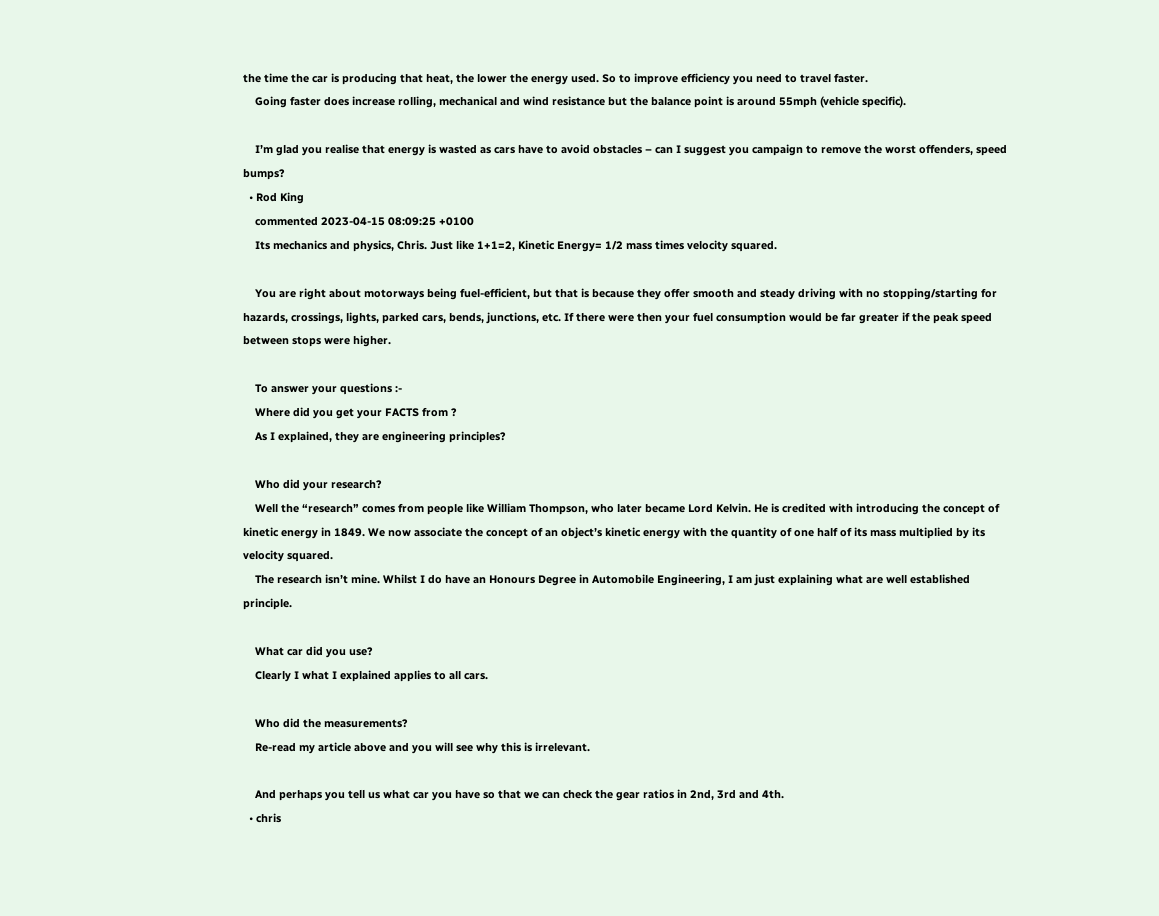the time the car is producing that heat, the lower the energy used. So to improve efficiency you need to travel faster.
    Going faster does increase rolling, mechanical and wind resistance but the balance point is around 55mph (vehicle specific).

    I’m glad you realise that energy is wasted as cars have to avoid obstacles – can I suggest you campaign to remove the worst offenders, speed bumps?
  • Rod King
    commented 2023-04-15 08:09:25 +0100
    Its mechanics and physics, Chris. Just like 1+1=2, Kinetic Energy= 1/2 mass times velocity squared.

    You are right about motorways being fuel-efficient, but that is because they offer smooth and steady driving with no stopping/starting for hazards, crossings, lights, parked cars, bends, junctions, etc. If there were then your fuel consumption would be far greater if the peak speed between stops were higher.

    To answer your questions :-
    Where did you get your FACTS from ?
    As I explained, they are engineering principles?

    Who did your research?
    Well the “research” comes from people like William Thompson, who later became Lord Kelvin. He is credited with introducing the concept of kinetic energy in 1849. We now associate the concept of an object’s kinetic energy with the quantity of one half of its mass multiplied by its velocity squared.
    The research isn’t mine. Whilst I do have an Honours Degree in Automobile Engineering, I am just explaining what are well established principle.

    What car did you use?
    Clearly I what I explained applies to all cars.

    Who did the measurements?
    Re-read my article above and you will see why this is irrelevant.

    And perhaps you tell us what car you have so that we can check the gear ratios in 2nd, 3rd and 4th.
  • chris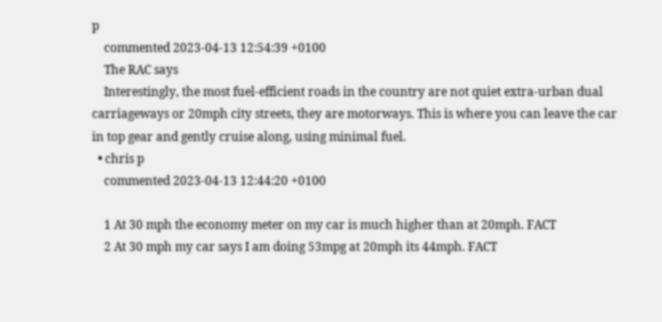p
    commented 2023-04-13 12:54:39 +0100
    The RAC says
    Interestingly, the most fuel-efficient roads in the country are not quiet extra-urban dual carriageways or 20mph city streets, they are motorways. This is where you can leave the car in top gear and gently cruise along, using minimal fuel.
  • chris p
    commented 2023-04-13 12:44:20 +0100

    1 At 30 mph the economy meter on my car is much higher than at 20mph. FACT
    2 At 30 mph my car says I am doing 53mpg at 20mph its 44mph. FACT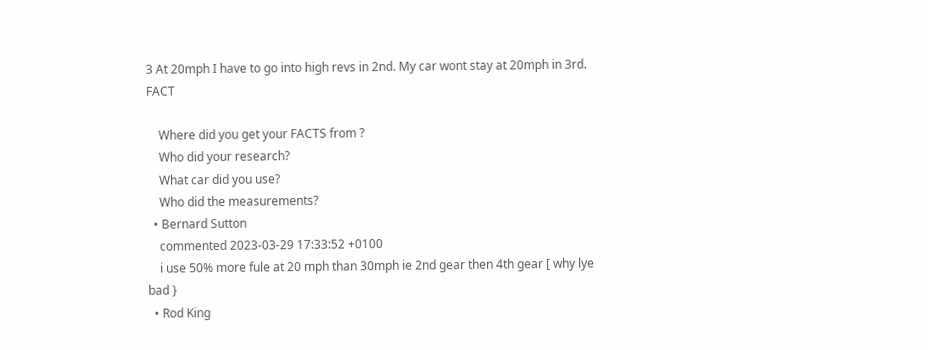3 At 20mph I have to go into high revs in 2nd. My car wont stay at 20mph in 3rd. FACT

    Where did you get your FACTS from ?
    Who did your research?
    What car did you use?
    Who did the measurements?
  • Bernard Sutton
    commented 2023-03-29 17:33:52 +0100
    i use 50% more fule at 20 mph than 30mph ie 2nd gear then 4th gear [ why lye bad }
  • Rod King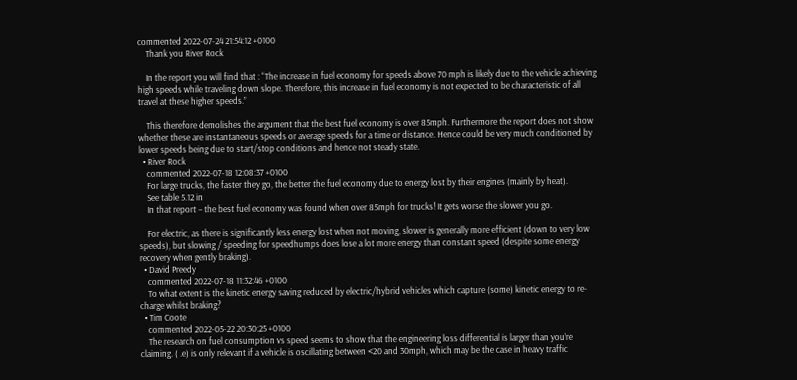commented 2022-07-24 21:54:12 +0100
    Thank you River Rock

    In the report you will find that : “The increase in fuel economy for speeds above 70 mph is likely due to the vehicle achieving high speeds while traveling down slope. Therefore, this increase in fuel economy is not expected to be characteristic of all travel at these higher speeds.”

    This therefore demolishes the argument that the best fuel economy is over 85mph. Furthermore the report does not show whether these are instantaneous speeds or average speeds for a time or distance. Hence could be very much conditioned by lower speeds being due to start/stop conditions and hence not steady state.
  • River Rock
    commented 2022-07-18 12:08:37 +0100
    For large trucks, the faster they go, the better the fuel economy due to energy lost by their engines (mainly by heat).
    See table 5.12 in
    In that report – the best fuel economy was found when over 85mph for trucks! It gets worse the slower you go.

    For electric, as there is significantly less energy lost when not moving, slower is generally more efficient (down to very low speeds), but slowing / speeding for speedhumps does lose a lot more energy than constant speed (despite some energy recovery when gently braking).
  • David Preedy
    commented 2022-07-18 11:32:46 +0100
    To what extent is the kinetic energy saving reduced by electric/hybrid vehicles which capture (some) kinetic energy to re-charge whilst braking?
  • Tim Coote
    commented 2022-05-22 20:30:25 +0100
    The research on fuel consumption vs speed seems to show that the engineering loss differential is larger than you’re claiming. ( .e) is only relevant if a vehicle is oscillating between <20 and 30mph, which may be the case in heavy traffic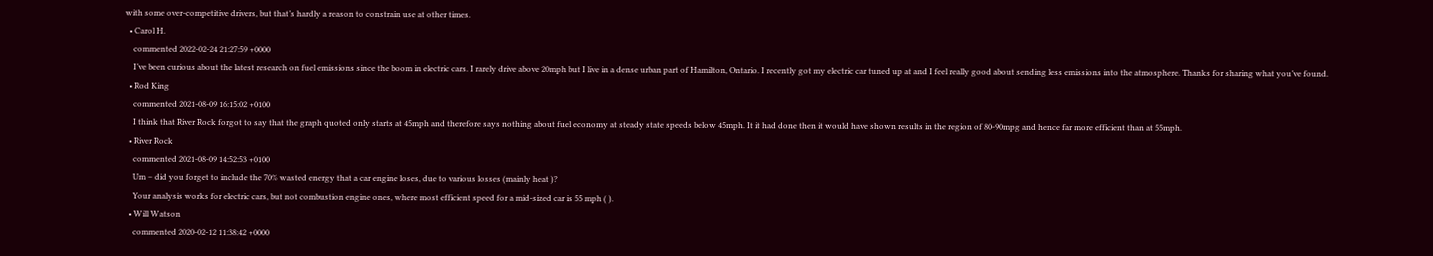with some over-competitive drivers, but that’s hardly a reason to constrain use at other times.
  • Carol H.
    commented 2022-02-24 21:27:59 +0000
    I’ve been curious about the latest research on fuel emissions since the boom in electric cars. I rarely drive above 20mph but I live in a dense urban part of Hamilton, Ontario. I recently got my electric car tuned up at and I feel really good about sending less emissions into the atmosphere. Thanks for sharing what you’ve found.
  • Rod King
    commented 2021-08-09 16:15:02 +0100
    I think that River Rock forgot to say that the graph quoted only starts at 45mph and therefore says nothing about fuel economy at steady state speeds below 45mph. It it had done then it would have shown results in the region of 80-90mpg and hence far more efficient than at 55mph.
  • River Rock
    commented 2021-08-09 14:52:53 +0100
    Um – did you forget to include the 70% wasted energy that a car engine loses, due to various losses (mainly heat )?
    Your analysis works for electric cars, but not combustion engine ones, where most efficient speed for a mid-sized car is 55 mph ( ).
  • Will Watson
    commented 2020-02-12 11:38:42 +0000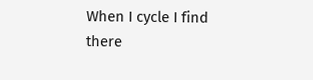When I cycle I find there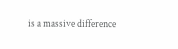is a massive difference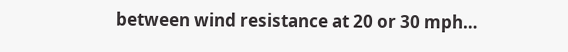between wind resistance at 20 or 30 mph…